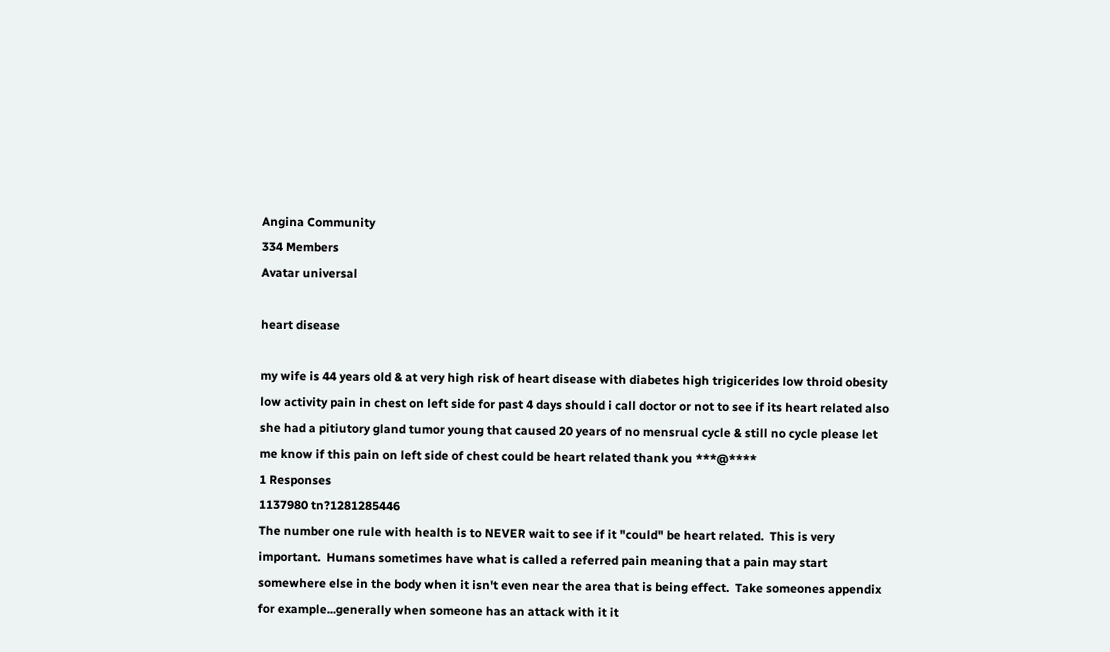Angina Community
334 Members
Avatar universal

heart disease

my wife is 44 years old & at very high risk of heart disease with diabetes high trigicerides low throid obesity low activity pain in chest on left side for past 4 days should i call doctor or not to see if its heart related also she had a pitiutory gland tumor young that caused 20 years of no mensrual cycle & still no cycle please let me know if this pain on left side of chest could be heart related thank you ***@****
1 Responses
1137980 tn?1281285446
The number one rule with health is to NEVER wait to see if it "could" be heart related.  This is very important.  Humans sometimes have what is called a referred pain meaning that a pain may start somewhere else in the body when it isn't even near the area that is being effect.  Take someones appendix for example...generally when someone has an attack with it it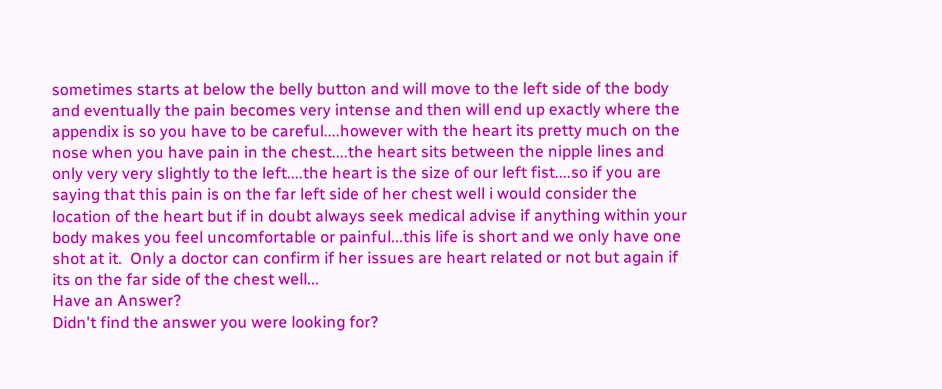sometimes starts at below the belly button and will move to the left side of the body and eventually the pain becomes very intense and then will end up exactly where the appendix is so you have to be careful....however with the heart its pretty much on the nose when you have pain in the chest....the heart sits between the nipple lines and only very very slightly to the left....the heart is the size of our left fist....so if you are saying that this pain is on the far left side of her chest well i would consider the location of the heart but if in doubt always seek medical advise if anything within your body makes you feel uncomfortable or painful...this life is short and we only have one shot at it.  Only a doctor can confirm if her issues are heart related or not but again if its on the far side of the chest well...
Have an Answer?
Didn't find the answer you were looking for?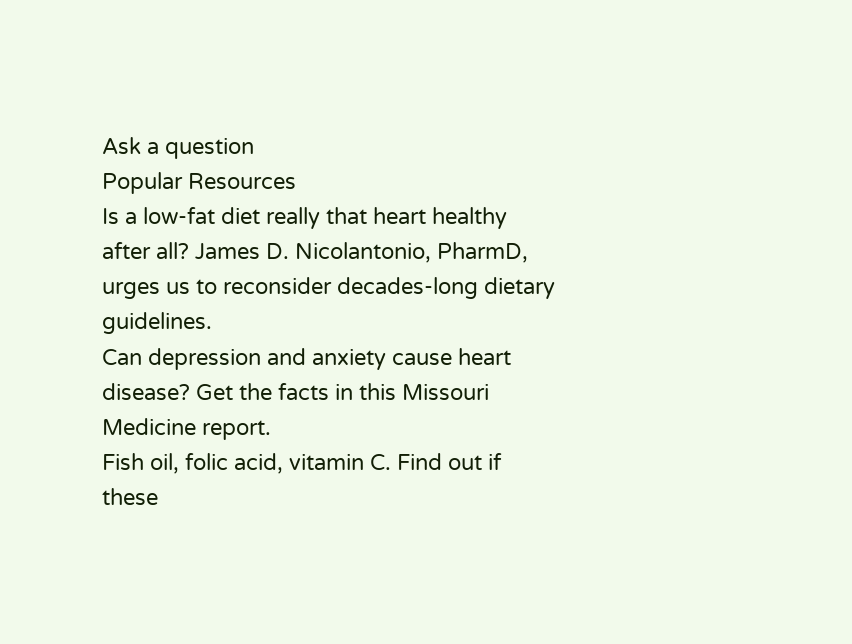Ask a question
Popular Resources
Is a low-fat diet really that heart healthy after all? James D. Nicolantonio, PharmD, urges us to reconsider decades-long dietary guidelines.
Can depression and anxiety cause heart disease? Get the facts in this Missouri Medicine report.
Fish oil, folic acid, vitamin C. Find out if these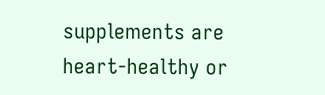supplements are heart-healthy or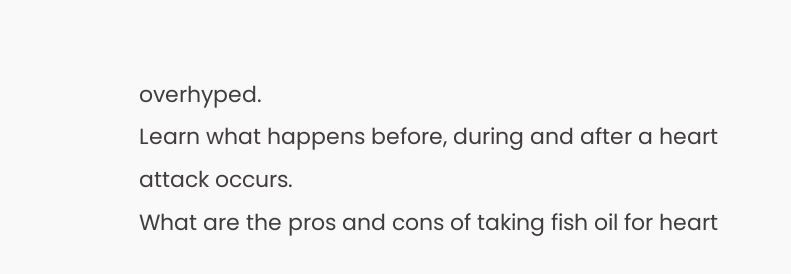overhyped.
Learn what happens before, during and after a heart attack occurs.
What are the pros and cons of taking fish oil for heart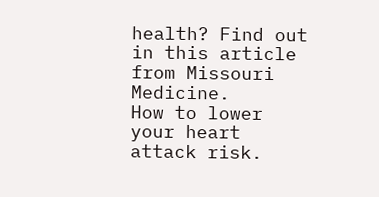health? Find out in this article from Missouri Medicine.
How to lower your heart attack risk.